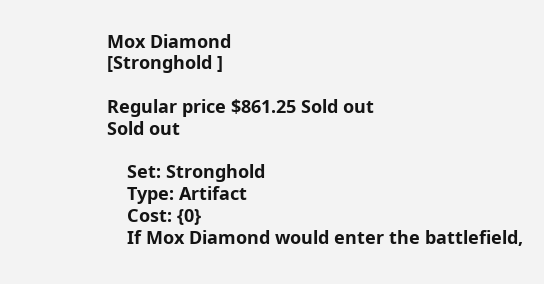Mox Diamond
[Stronghold ]

Regular price $861.25 Sold out
Sold out

    Set: Stronghold
    Type: Artifact
    Cost: {0}
    If Mox Diamond would enter the battlefield,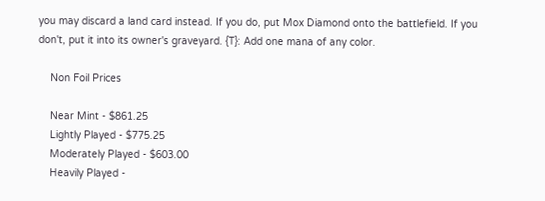you may discard a land card instead. If you do, put Mox Diamond onto the battlefield. If you don't, put it into its owner's graveyard. {T}: Add one mana of any color.

    Non Foil Prices

    Near Mint - $861.25
    Lightly Played - $775.25
    Moderately Played - $603.00
    Heavily Played -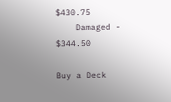$430.75
    Damaged - $344.50

Buy a Deck